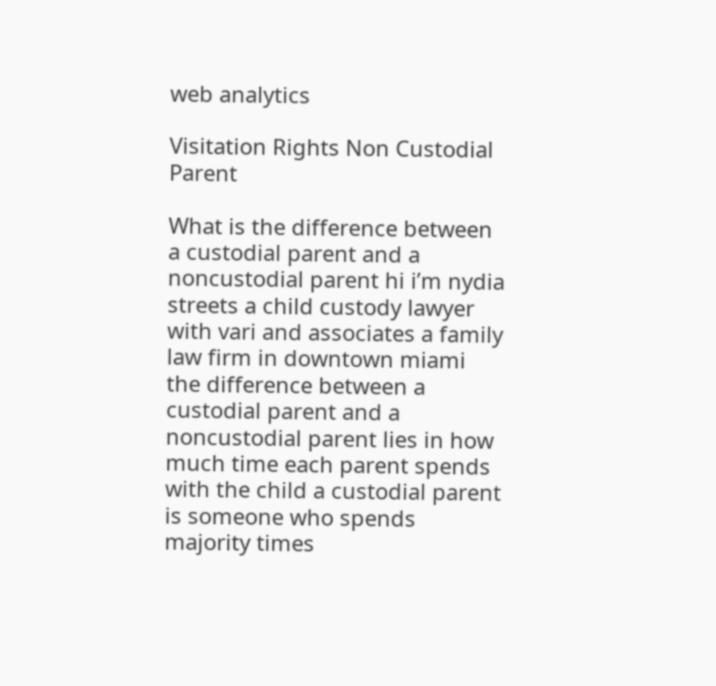web analytics

Visitation Rights Non Custodial Parent

What is the difference between a custodial parent and a noncustodial parent hi i’m nydia streets a child custody lawyer with vari and associates a family law firm in downtown miami the difference between a custodial parent and a noncustodial parent lies in how much time each parent spends with the child a custodial parent is someone who spends majority times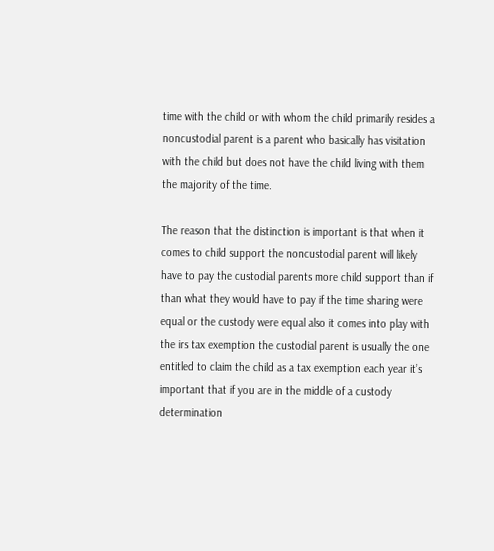time with the child or with whom the child primarily resides a noncustodial parent is a parent who basically has visitation with the child but does not have the child living with them the majority of the time.

The reason that the distinction is important is that when it comes to child support the noncustodial parent will likely have to pay the custodial parents more child support than if than what they would have to pay if the time sharing were equal or the custody were equal also it comes into play with the irs tax exemption the custodial parent is usually the one entitled to claim the child as a tax exemption each year it’s important that if you are in the middle of a custody determination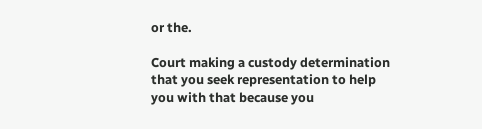or the.

Court making a custody determination that you seek representation to help you with that because you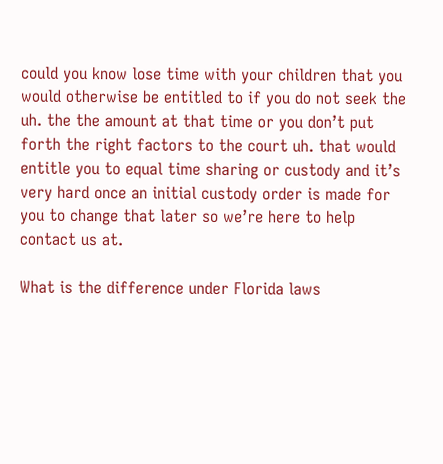could you know lose time with your children that you would otherwise be entitled to if you do not seek the uh. the the amount at that time or you don’t put forth the right factors to the court uh. that would entitle you to equal time sharing or custody and it’s very hard once an initial custody order is made for you to change that later so we’re here to help contact us at.

What is the difference under Florida laws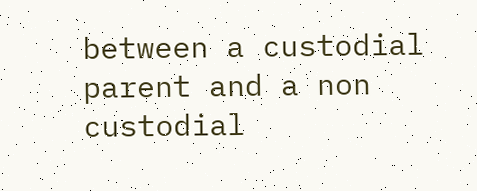between a custodial parent and a non custodial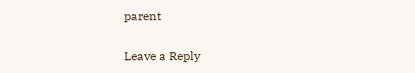parent

Leave a Reply